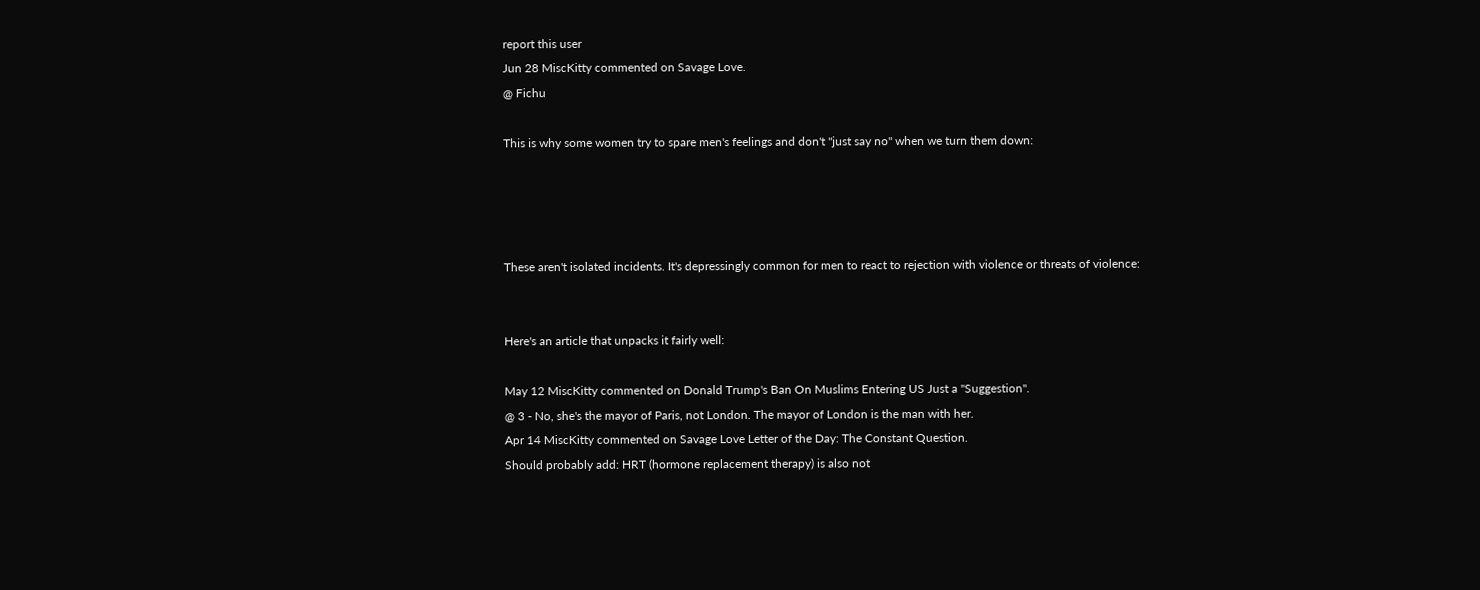report this user
Jun 28 MiscKitty commented on Savage Love.
@ Fichu

This is why some women try to spare men's feelings and don't "just say no" when we turn them down:




These aren't isolated incidents. It's depressingly common for men to react to rejection with violence or threats of violence:


Here's an article that unpacks it fairly well:

May 12 MiscKitty commented on Donald Trump's Ban On Muslims Entering US Just a "Suggestion".
@ 3 - No, she's the mayor of Paris, not London. The mayor of London is the man with her.
Apr 14 MiscKitty commented on Savage Love Letter of the Day: The Constant Question.
Should probably add: HRT (hormone replacement therapy) is also not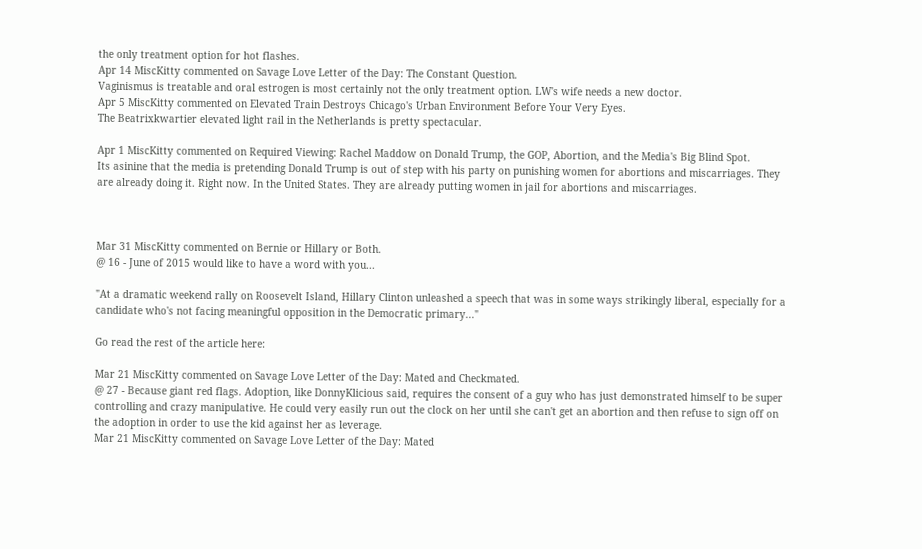the only treatment option for hot flashes.
Apr 14 MiscKitty commented on Savage Love Letter of the Day: The Constant Question.
Vaginismus is treatable and oral estrogen is most certainly not the only treatment option. LW's wife needs a new doctor.
Apr 5 MiscKitty commented on Elevated Train Destroys Chicago's Urban Environment Before Your Very Eyes.
The Beatrixkwartier elevated light rail in the Netherlands is pretty spectacular.

Apr 1 MiscKitty commented on Required Viewing: Rachel Maddow on Donald Trump, the GOP, Abortion, and the Media's Big Blind Spot.
Its asinine that the media is pretending Donald Trump is out of step with his party on punishing women for abortions and miscarriages. They are already doing it. Right now. In the United States. They are already putting women in jail for abortions and miscarriages.



Mar 31 MiscKitty commented on Bernie or Hillary or Both.
@ 16 - June of 2015 would like to have a word with you...

"At a dramatic weekend rally on Roosevelt Island, Hillary Clinton unleashed a speech that was in some ways strikingly liberal, especially for a candidate who's not facing meaningful opposition in the Democratic primary..."

Go read the rest of the article here:

Mar 21 MiscKitty commented on Savage Love Letter of the Day: Mated and Checkmated.
@ 27 - Because giant red flags. Adoption, like DonnyKlicious said, requires the consent of a guy who has just demonstrated himself to be super controlling and crazy manipulative. He could very easily run out the clock on her until she can't get an abortion and then refuse to sign off on the adoption in order to use the kid against her as leverage.
Mar 21 MiscKitty commented on Savage Love Letter of the Day: Mated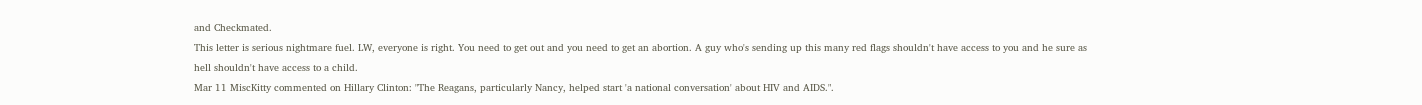and Checkmated.
This letter is serious nightmare fuel. LW, everyone is right. You need to get out and you need to get an abortion. A guy who's sending up this many red flags shouldn't have access to you and he sure as hell shouldn't have access to a child.
Mar 11 MiscKitty commented on Hillary Clinton: "The Reagans, particularly Nancy, helped start 'a national conversation' about HIV and AIDS.".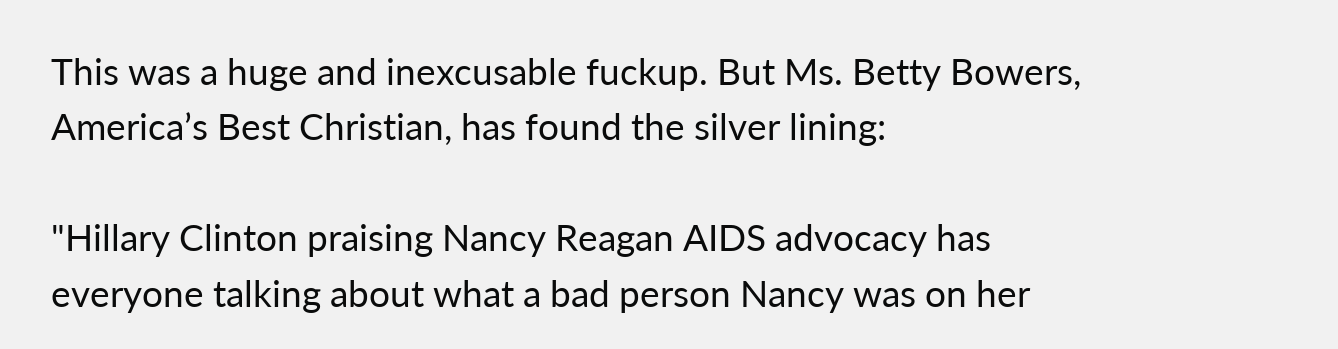This was a huge and inexcusable fuckup. But Ms. Betty Bowers, America’s Best Christian, has found the silver lining:

"Hillary Clinton praising Nancy Reagan AIDS advocacy has everyone talking about what a bad person Nancy was on her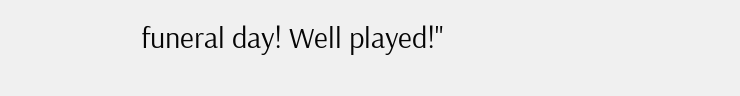funeral day! Well played!"